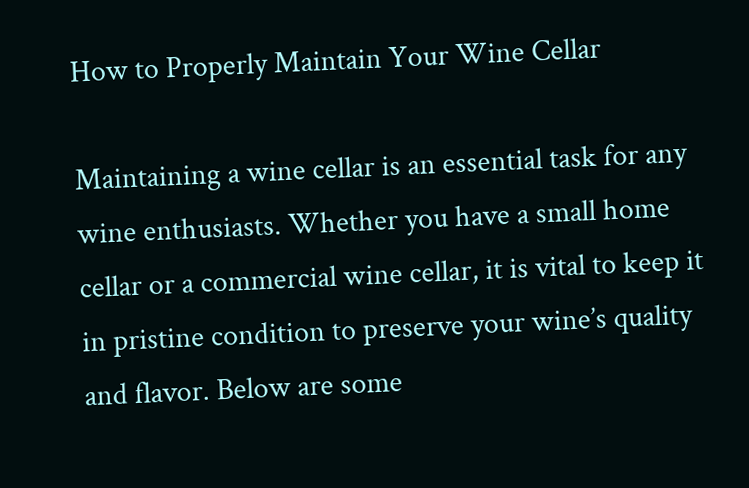How to Properly Maintain Your Wine Cellar

Maintaining a wine cellar is an essential task for any wine enthusiasts. Whether you have a small home cellar or a commercial wine cellar, it is vital to keep it in pristine condition to preserve your wine’s quality and flavor. Below are some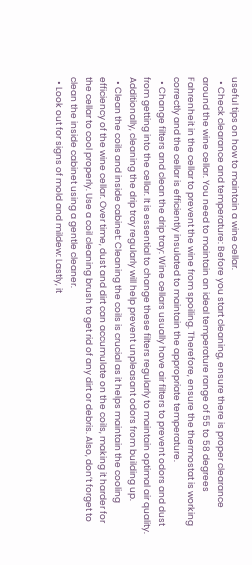useful tips on how to maintain a wine cellar.
  • Check clearance and temperature: Before you start cleaning, ensure there is proper clearance around the wine cellar. You need to maintain an ideal temperature range of 55 to 58 degrees Fahrenheit in the cellar to prevent the wine from spoiling. Therefore, ensure the thermostat is working correctly and the cellar is efficiently insulated to maintain the appropriate temperature.
  • Change filters and clean the drip tray: Wine cellars usually have air filters to prevent odors and dust from getting into the cellar. It is essential to change these filters regularly to maintain optimal air quality. Additionally, cleaning the drip tray regularly will help prevent unpleasant odors from building up.
  • Clean the coils and inside cabinet: Cleaning the coils is crucial as it helps maintain the cooling efficiency of the wine cellar. Over time, dust and dirt can accumulate on the coils, making it harder for the cellar to cool properly. Use a coil cleaning brush to get rid of any dirt or debris. Also, don’t forget to clean the inside cabinet using a gentle cleaner.
  • Look out for signs of mold and mildew: Lastly, it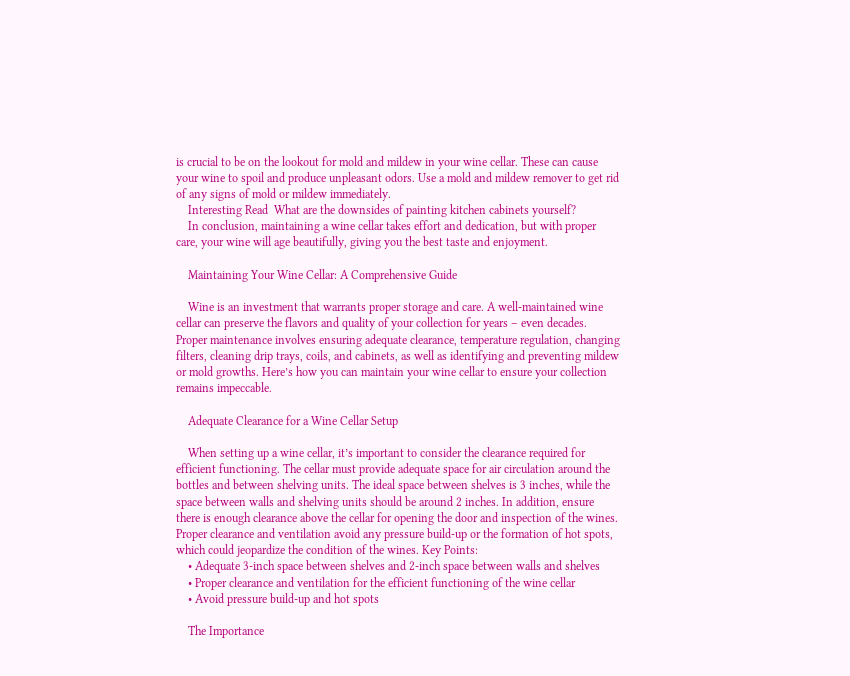is crucial to be on the lookout for mold and mildew in your wine cellar. These can cause your wine to spoil and produce unpleasant odors. Use a mold and mildew remover to get rid of any signs of mold or mildew immediately.
    Interesting Read  What are the downsides of painting kitchen cabinets yourself?
    In conclusion, maintaining a wine cellar takes effort and dedication, but with proper care, your wine will age beautifully, giving you the best taste and enjoyment.

    Maintaining Your Wine Cellar: A Comprehensive Guide

    Wine is an investment that warrants proper storage and care. A well-maintained wine cellar can preserve the flavors and quality of your collection for years – even decades. Proper maintenance involves ensuring adequate clearance, temperature regulation, changing filters, cleaning drip trays, coils, and cabinets, as well as identifying and preventing mildew or mold growths. Here’s how you can maintain your wine cellar to ensure your collection remains impeccable.

    Adequate Clearance for a Wine Cellar Setup

    When setting up a wine cellar, it’s important to consider the clearance required for efficient functioning. The cellar must provide adequate space for air circulation around the bottles and between shelving units. The ideal space between shelves is 3 inches, while the space between walls and shelving units should be around 2 inches. In addition, ensure there is enough clearance above the cellar for opening the door and inspection of the wines. Proper clearance and ventilation avoid any pressure build-up or the formation of hot spots, which could jeopardize the condition of the wines. Key Points:
    • Adequate 3-inch space between shelves and 2-inch space between walls and shelves
    • Proper clearance and ventilation for the efficient functioning of the wine cellar
    • Avoid pressure build-up and hot spots

    The Importance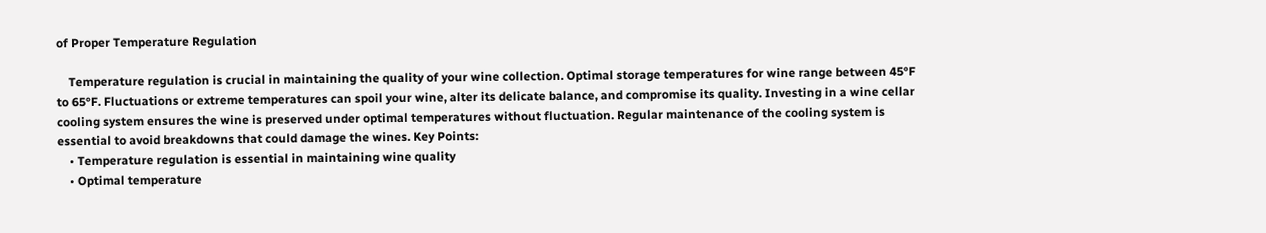of Proper Temperature Regulation

    Temperature regulation is crucial in maintaining the quality of your wine collection. Optimal storage temperatures for wine range between 45°F to 65°F. Fluctuations or extreme temperatures can spoil your wine, alter its delicate balance, and compromise its quality. Investing in a wine cellar cooling system ensures the wine is preserved under optimal temperatures without fluctuation. Regular maintenance of the cooling system is essential to avoid breakdowns that could damage the wines. Key Points:
    • Temperature regulation is essential in maintaining wine quality
    • Optimal temperature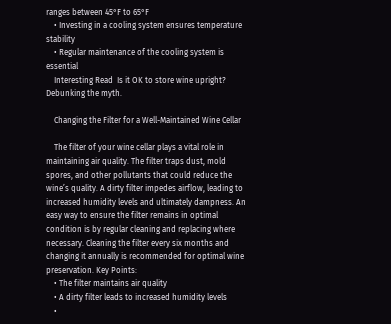ranges between 45°F to 65°F
    • Investing in a cooling system ensures temperature stability
    • Regular maintenance of the cooling system is essential
    Interesting Read  Is it OK to store wine upright? Debunking the myth.

    Changing the Filter for a Well-Maintained Wine Cellar

    The filter of your wine cellar plays a vital role in maintaining air quality. The filter traps dust, mold spores, and other pollutants that could reduce the wine’s quality. A dirty filter impedes airflow, leading to increased humidity levels and ultimately dampness. An easy way to ensure the filter remains in optimal condition is by regular cleaning and replacing where necessary. Cleaning the filter every six months and changing it annually is recommended for optimal wine preservation. Key Points:
    • The filter maintains air quality
    • A dirty filter leads to increased humidity levels
    •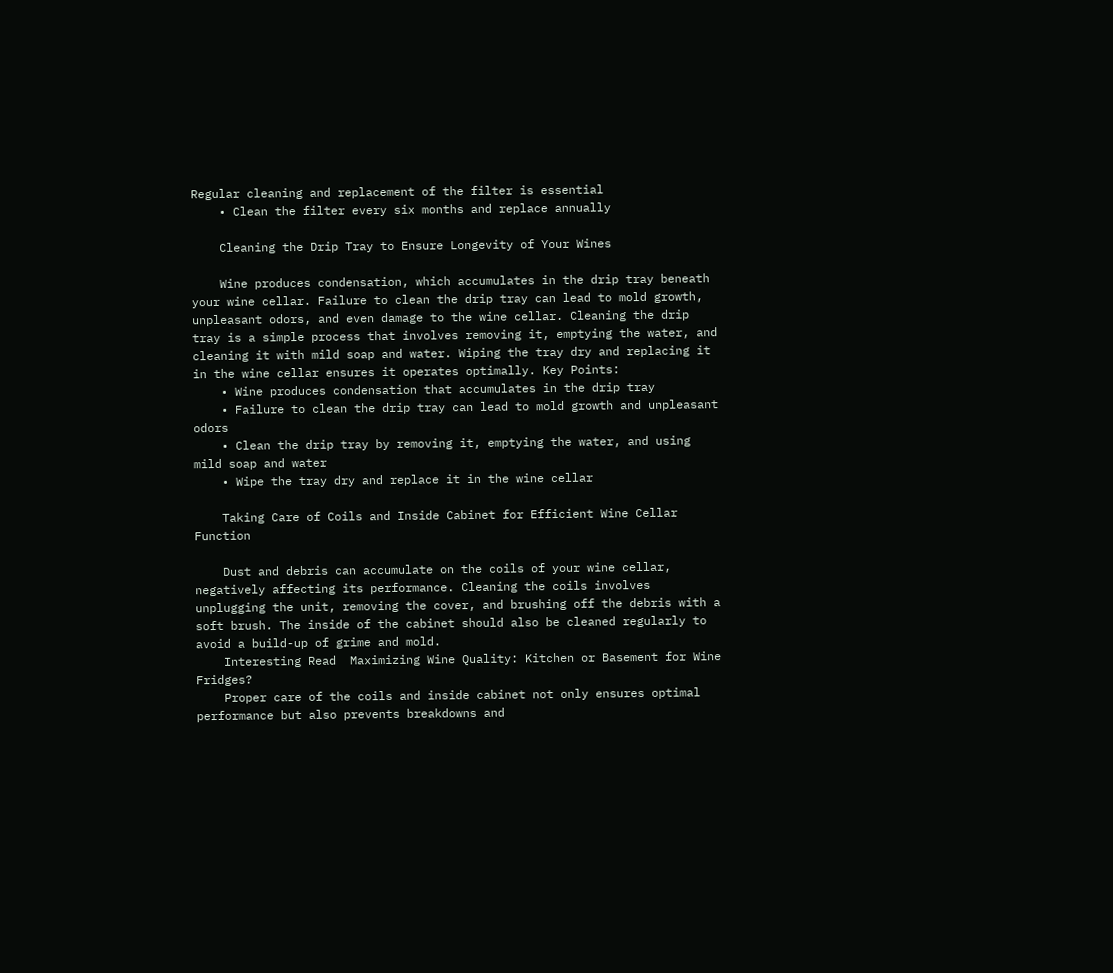Regular cleaning and replacement of the filter is essential
    • Clean the filter every six months and replace annually

    Cleaning the Drip Tray to Ensure Longevity of Your Wines

    Wine produces condensation, which accumulates in the drip tray beneath your wine cellar. Failure to clean the drip tray can lead to mold growth, unpleasant odors, and even damage to the wine cellar. Cleaning the drip tray is a simple process that involves removing it, emptying the water, and cleaning it with mild soap and water. Wiping the tray dry and replacing it in the wine cellar ensures it operates optimally. Key Points:
    • Wine produces condensation that accumulates in the drip tray
    • Failure to clean the drip tray can lead to mold growth and unpleasant odors
    • Clean the drip tray by removing it, emptying the water, and using mild soap and water
    • Wipe the tray dry and replace it in the wine cellar

    Taking Care of Coils and Inside Cabinet for Efficient Wine Cellar Function

    Dust and debris can accumulate on the coils of your wine cellar, negatively affecting its performance. Cleaning the coils involves unplugging the unit, removing the cover, and brushing off the debris with a soft brush. The inside of the cabinet should also be cleaned regularly to avoid a build-up of grime and mold.
    Interesting Read  Maximizing Wine Quality: Kitchen or Basement for Wine Fridges?
    Proper care of the coils and inside cabinet not only ensures optimal performance but also prevents breakdowns and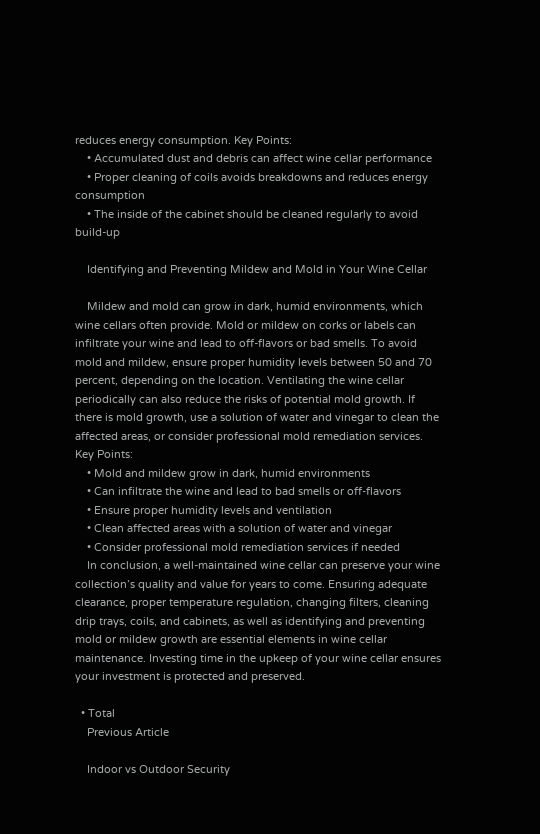reduces energy consumption. Key Points:
    • Accumulated dust and debris can affect wine cellar performance
    • Proper cleaning of coils avoids breakdowns and reduces energy consumption
    • The inside of the cabinet should be cleaned regularly to avoid build-up

    Identifying and Preventing Mildew and Mold in Your Wine Cellar

    Mildew and mold can grow in dark, humid environments, which wine cellars often provide. Mold or mildew on corks or labels can infiltrate your wine and lead to off-flavors or bad smells. To avoid mold and mildew, ensure proper humidity levels between 50 and 70 percent, depending on the location. Ventilating the wine cellar periodically can also reduce the risks of potential mold growth. If there is mold growth, use a solution of water and vinegar to clean the affected areas, or consider professional mold remediation services. Key Points:
    • Mold and mildew grow in dark, humid environments
    • Can infiltrate the wine and lead to bad smells or off-flavors
    • Ensure proper humidity levels and ventilation
    • Clean affected areas with a solution of water and vinegar
    • Consider professional mold remediation services if needed
    In conclusion, a well-maintained wine cellar can preserve your wine collection’s quality and value for years to come. Ensuring adequate clearance, proper temperature regulation, changing filters, cleaning drip trays, coils, and cabinets, as well as identifying and preventing mold or mildew growth are essential elements in wine cellar maintenance. Investing time in the upkeep of your wine cellar ensures your investment is protected and preserved.

  • Total
    Previous Article

    Indoor vs Outdoor Security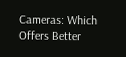Cameras: Which Offers Better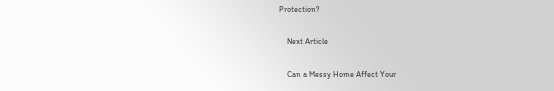Protection?

    Next Article

    Can a Messy Home Affect Your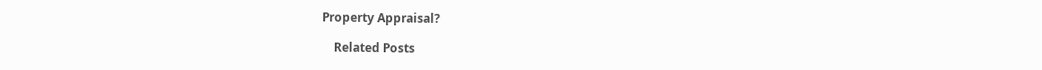Property Appraisal?

    Related Posts